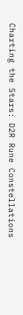Charting the Stars: D2R Rune Constellations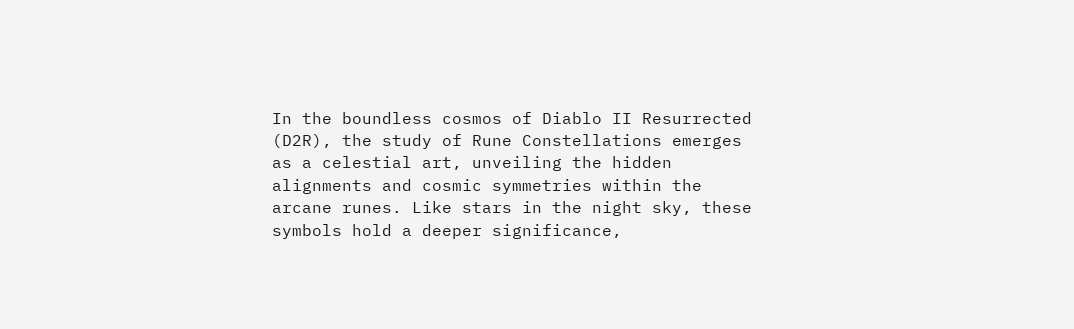In the boundless cosmos of Diablo II Resurrected (D2R), the study of Rune Constellations emerges as a celestial art, unveiling the hidden alignments and cosmic symmetries within the arcane runes. Like stars in the night sky, these symbols hold a deeper significance,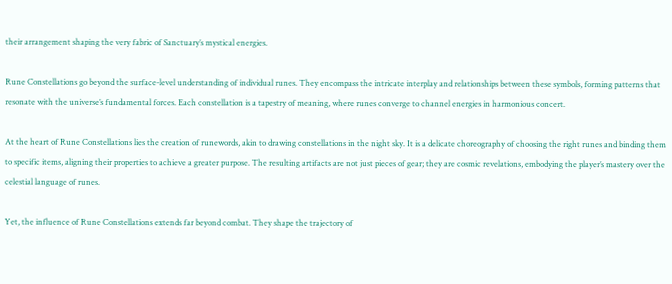their arrangement shaping the very fabric of Sanctuary’s mystical energies.

Rune Constellations go beyond the surface-level understanding of individual runes. They encompass the intricate interplay and relationships between these symbols, forming patterns that resonate with the universe’s fundamental forces. Each constellation is a tapestry of meaning, where runes converge to channel energies in harmonious concert.

At the heart of Rune Constellations lies the creation of runewords, akin to drawing constellations in the night sky. It is a delicate choreography of choosing the right runes and binding them to specific items, aligning their properties to achieve a greater purpose. The resulting artifacts are not just pieces of gear; they are cosmic revelations, embodying the player’s mastery over the celestial language of runes.

Yet, the influence of Rune Constellations extends far beyond combat. They shape the trajectory of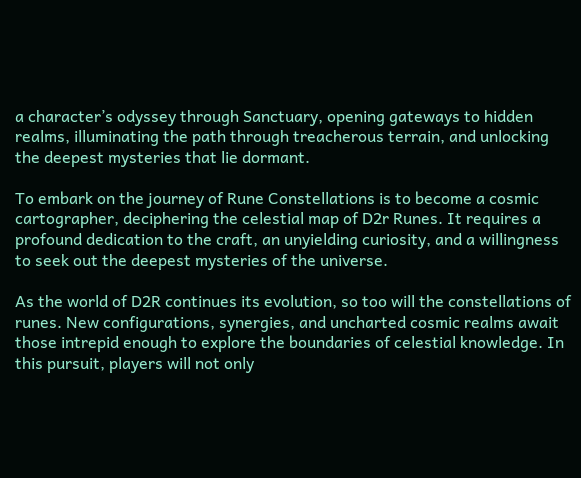a character’s odyssey through Sanctuary, opening gateways to hidden realms, illuminating the path through treacherous terrain, and unlocking the deepest mysteries that lie dormant.

To embark on the journey of Rune Constellations is to become a cosmic cartographer, deciphering the celestial map of D2r Runes. It requires a profound dedication to the craft, an unyielding curiosity, and a willingness to seek out the deepest mysteries of the universe.

As the world of D2R continues its evolution, so too will the constellations of runes. New configurations, synergies, and uncharted cosmic realms await those intrepid enough to explore the boundaries of celestial knowledge. In this pursuit, players will not only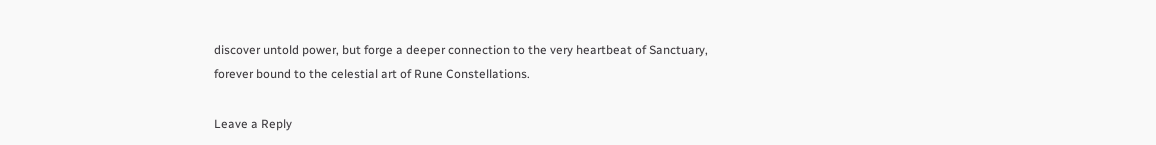discover untold power, but forge a deeper connection to the very heartbeat of Sanctuary, forever bound to the celestial art of Rune Constellations.

Leave a Reply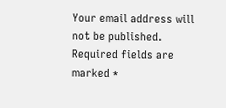Your email address will not be published. Required fields are marked *